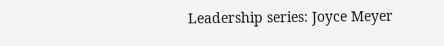Leadership series: Joyce Meyer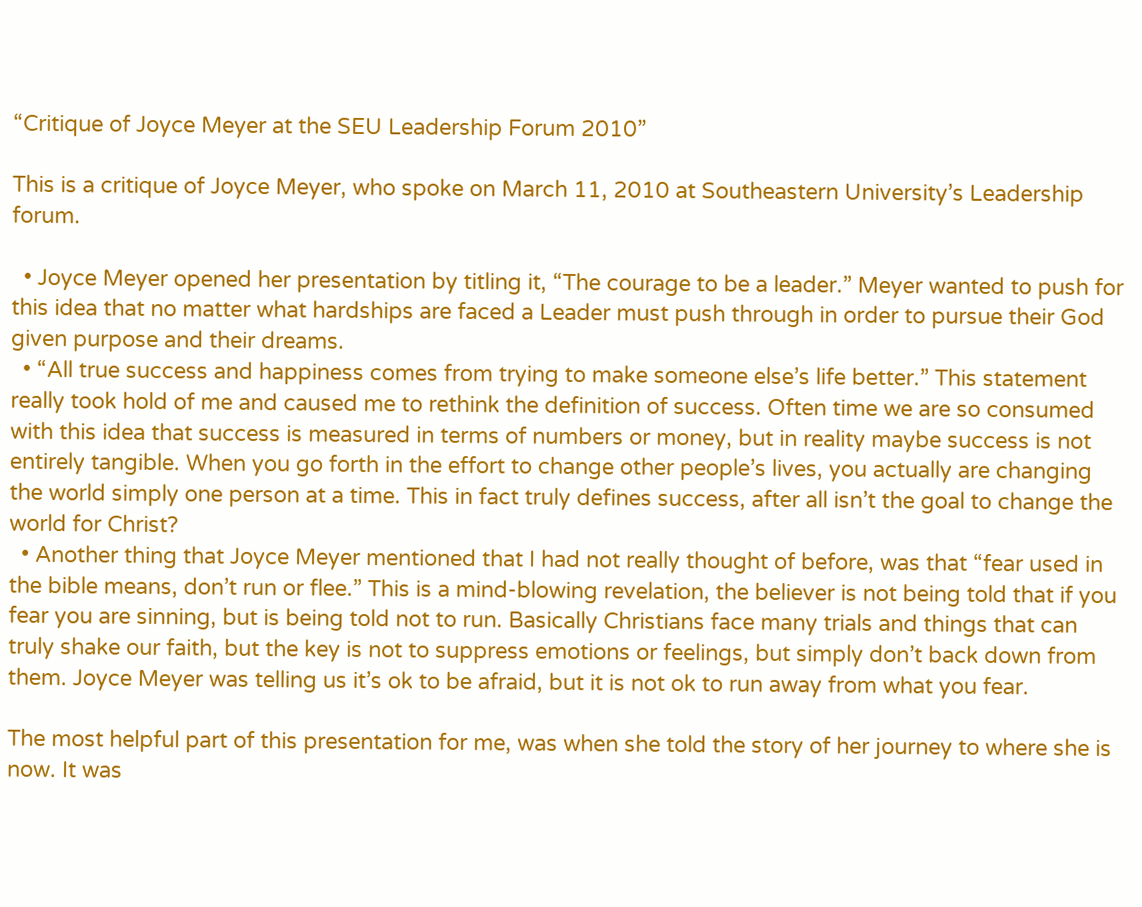“Critique of Joyce Meyer at the SEU Leadership Forum 2010”

This is a critique of Joyce Meyer, who spoke on March 11, 2010 at Southeastern University’s Leadership forum.

  • Joyce Meyer opened her presentation by titling it, “The courage to be a leader.” Meyer wanted to push for this idea that no matter what hardships are faced a Leader must push through in order to pursue their God given purpose and their dreams.
  • “All true success and happiness comes from trying to make someone else’s life better.” This statement really took hold of me and caused me to rethink the definition of success. Often time we are so consumed with this idea that success is measured in terms of numbers or money, but in reality maybe success is not entirely tangible. When you go forth in the effort to change other people’s lives, you actually are changing the world simply one person at a time. This in fact truly defines success, after all isn’t the goal to change the world for Christ?
  • Another thing that Joyce Meyer mentioned that I had not really thought of before, was that “fear used in the bible means, don’t run or flee.” This is a mind-blowing revelation, the believer is not being told that if you fear you are sinning, but is being told not to run. Basically Christians face many trials and things that can truly shake our faith, but the key is not to suppress emotions or feelings, but simply don’t back down from them. Joyce Meyer was telling us it’s ok to be afraid, but it is not ok to run away from what you fear.

The most helpful part of this presentation for me, was when she told the story of her journey to where she is now. It was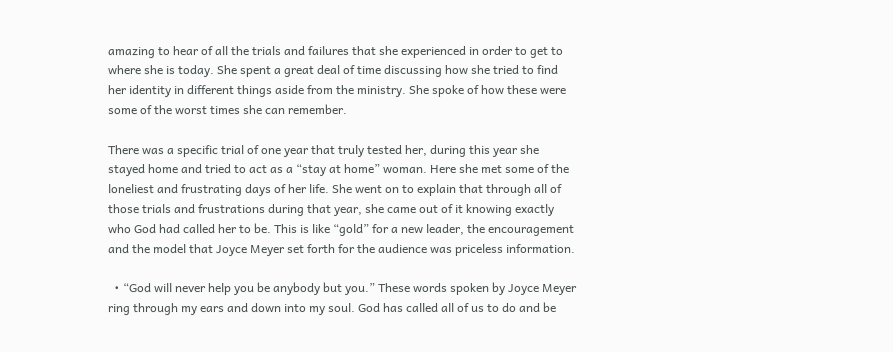amazing to hear of all the trials and failures that she experienced in order to get to where she is today. She spent a great deal of time discussing how she tried to find her identity in different things aside from the ministry. She spoke of how these were some of the worst times she can remember.

There was a specific trial of one year that truly tested her, during this year she stayed home and tried to act as a “stay at home” woman. Here she met some of the loneliest and frustrating days of her life. She went on to explain that through all of those trials and frustrations during that year, she came out of it knowing exactly who God had called her to be. This is like “gold” for a new leader, the encouragement and the model that Joyce Meyer set forth for the audience was priceless information.

  • “God will never help you be anybody but you.” These words spoken by Joyce Meyer ring through my ears and down into my soul. God has called all of us to do and be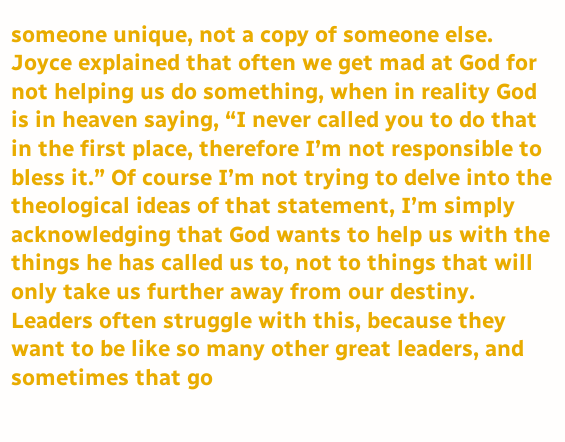someone unique, not a copy of someone else. Joyce explained that often we get mad at God for not helping us do something, when in reality God is in heaven saying, “I never called you to do that in the first place, therefore I’m not responsible to bless it.” Of course I’m not trying to delve into the theological ideas of that statement, I’m simply acknowledging that God wants to help us with the things he has called us to, not to things that will only take us further away from our destiny. Leaders often struggle with this, because they want to be like so many other great leaders, and sometimes that go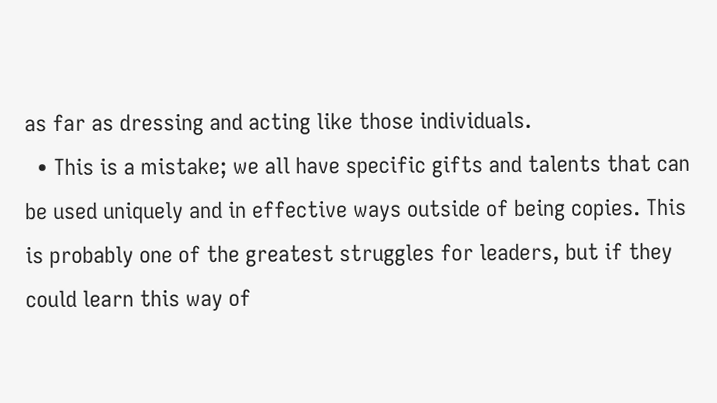as far as dressing and acting like those individuals.
  • This is a mistake; we all have specific gifts and talents that can be used uniquely and in effective ways outside of being copies. This is probably one of the greatest struggles for leaders, but if they could learn this way of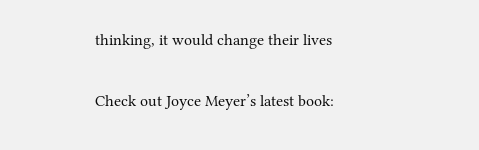thinking, it would change their lives

Check out Joyce Meyer’s latest book: